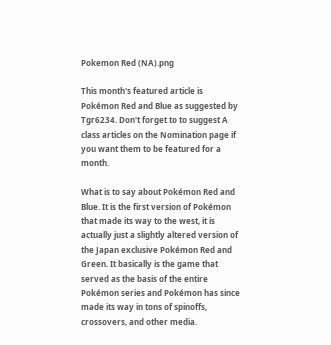Pokemon Red (NA).png

This month's featured article is Pokémon Red and Blue as suggested by Tgr6234. Don't forget to to suggest A class articles on the Nomination page if you want them to be featured for a month.

What is to say about Pokémon Red and Blue. It is the first version of Pokémon that made its way to the west, it is actually just a slightly altered version of the Japan exclusive Pokémon Red and Green. It basically is the game that served as the basis of the entire Pokémon series and Pokémon has since made its way in tons of spinoffs, crossovers, and other media.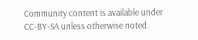Community content is available under CC-BY-SA unless otherwise noted.